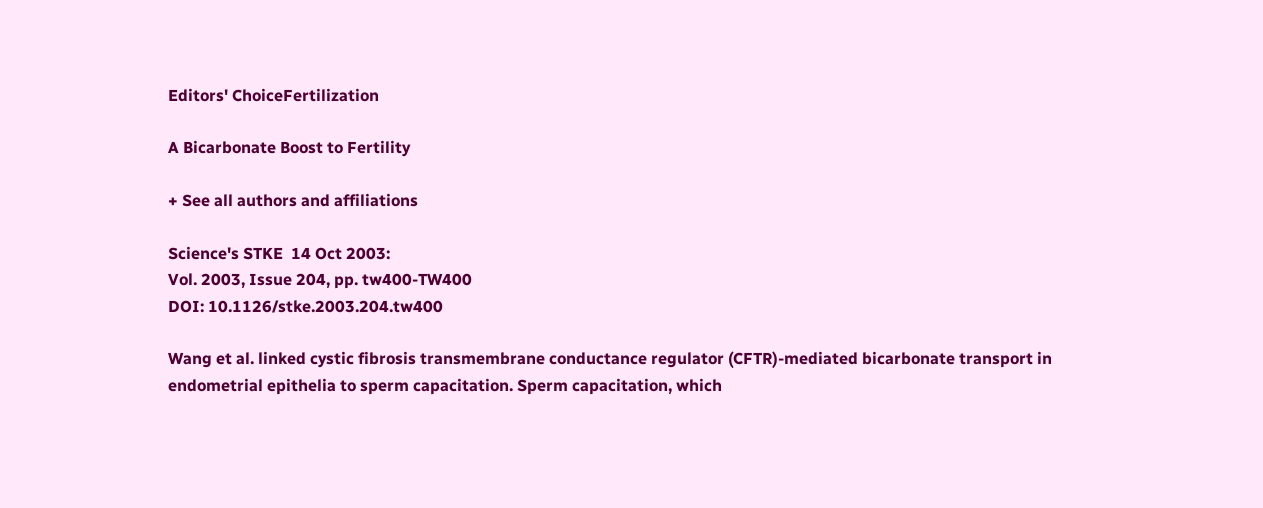Editors' ChoiceFertilization

A Bicarbonate Boost to Fertility

+ See all authors and affiliations

Science's STKE  14 Oct 2003:
Vol. 2003, Issue 204, pp. tw400-TW400
DOI: 10.1126/stke.2003.204.tw400

Wang et al. linked cystic fibrosis transmembrane conductance regulator (CFTR)-mediated bicarbonate transport in endometrial epithelia to sperm capacitation. Sperm capacitation, which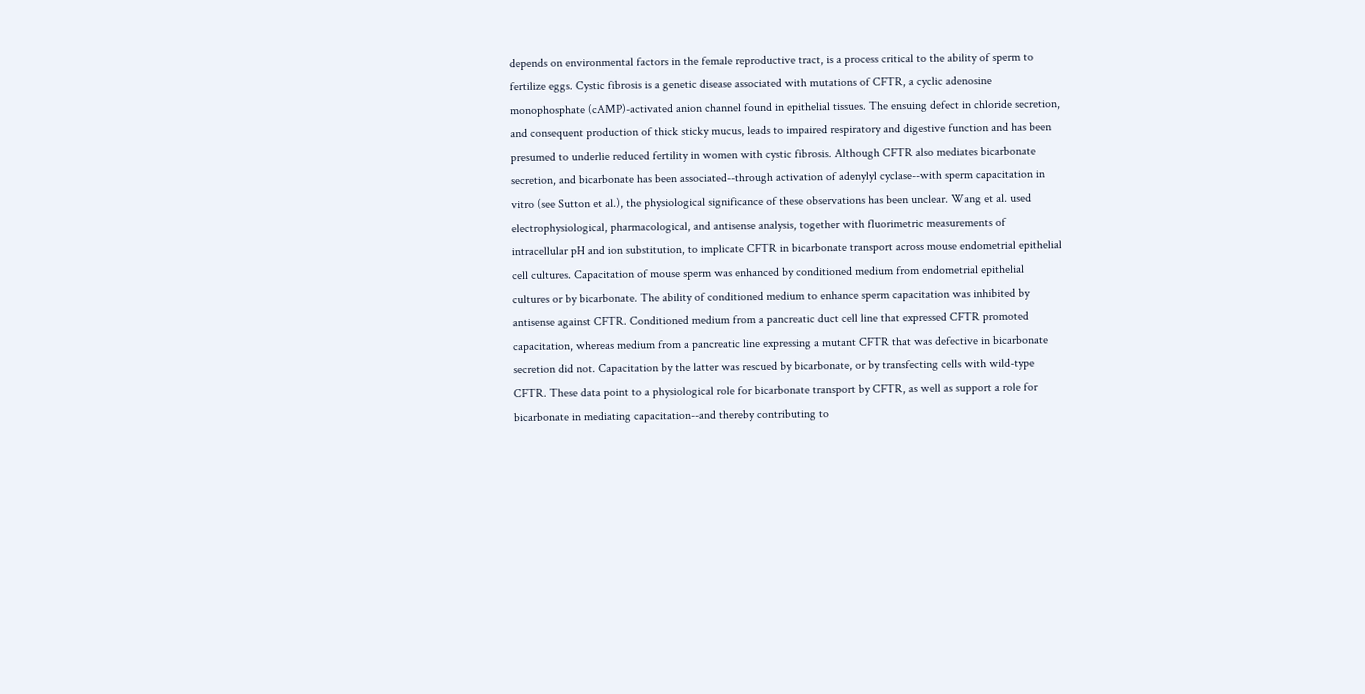depends on environmental factors in the female reproductive tract, is a process critical to the ability of sperm to fertilize eggs. Cystic fibrosis is a genetic disease associated with mutations of CFTR, a cyclic adenosine monophosphate (cAMP)-activated anion channel found in epithelial tissues. The ensuing defect in chloride secretion, and consequent production of thick sticky mucus, leads to impaired respiratory and digestive function and has been presumed to underlie reduced fertility in women with cystic fibrosis. Although CFTR also mediates bicarbonate secretion, and bicarbonate has been associated--through activation of adenylyl cyclase--with sperm capacitation in vitro (see Sutton et al.), the physiological significance of these observations has been unclear. Wang et al. used electrophysiological, pharmacological, and antisense analysis, together with fluorimetric measurements of intracellular pH and ion substitution, to implicate CFTR in bicarbonate transport across mouse endometrial epithelial cell cultures. Capacitation of mouse sperm was enhanced by conditioned medium from endometrial epithelial cultures or by bicarbonate. The ability of conditioned medium to enhance sperm capacitation was inhibited by antisense against CFTR. Conditioned medium from a pancreatic duct cell line that expressed CFTR promoted capacitation, whereas medium from a pancreatic line expressing a mutant CFTR that was defective in bicarbonate secretion did not. Capacitation by the latter was rescued by bicarbonate, or by transfecting cells with wild-type CFTR. These data point to a physiological role for bicarbonate transport by CFTR, as well as support a role for bicarbonate in mediating capacitation--and thereby contributing to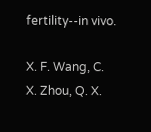fertility--in vivo.

X. F. Wang, C. X. Zhou, Q. X.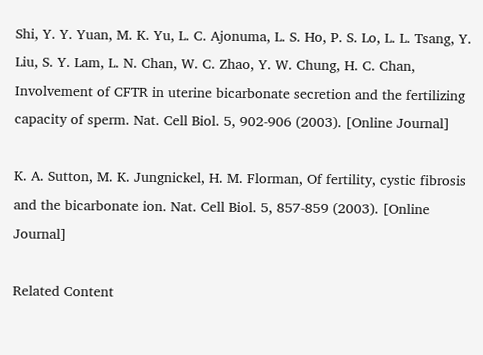Shi, Y. Y. Yuan, M. K. Yu, L. C. Ajonuma, L. S. Ho, P. S. Lo, L. L. Tsang, Y. Liu, S. Y. Lam, L. N. Chan, W. C. Zhao, Y. W. Chung, H. C. Chan, Involvement of CFTR in uterine bicarbonate secretion and the fertilizing capacity of sperm. Nat. Cell Biol. 5, 902-906 (2003). [Online Journal]

K. A. Sutton, M. K. Jungnickel, H. M. Florman, Of fertility, cystic fibrosis and the bicarbonate ion. Nat. Cell Biol. 5, 857-859 (2003). [Online Journal]

Related Content